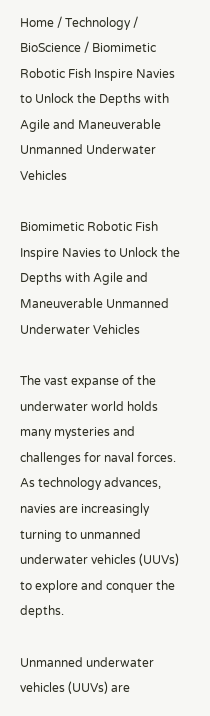Home / Technology / BioScience / Biomimetic Robotic Fish Inspire Navies to Unlock the Depths with Agile and Maneuverable Unmanned Underwater Vehicles

Biomimetic Robotic Fish Inspire Navies to Unlock the Depths with Agile and Maneuverable Unmanned Underwater Vehicles

The vast expanse of the underwater world holds many mysteries and challenges for naval forces. As technology advances, navies are increasingly turning to unmanned underwater vehicles (UUVs) to explore and conquer the depths.

Unmanned underwater vehicles (UUVs) are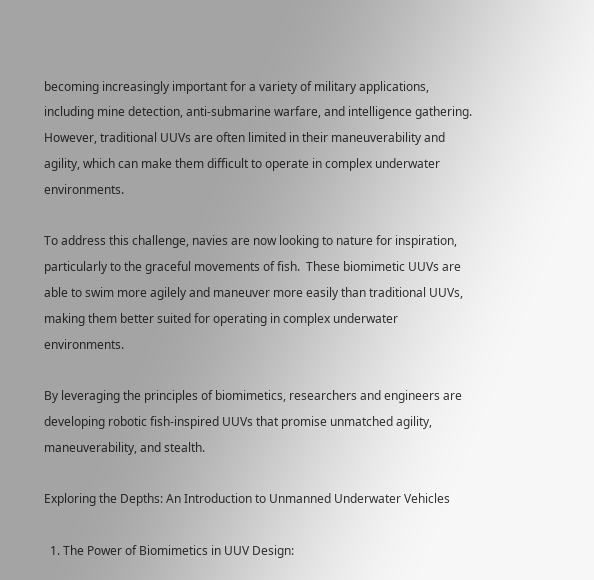becoming increasingly important for a variety of military applications, including mine detection, anti-submarine warfare, and intelligence gathering. However, traditional UUVs are often limited in their maneuverability and agility, which can make them difficult to operate in complex underwater environments.

To address this challenge, navies are now looking to nature for inspiration, particularly to the graceful movements of fish.  These biomimetic UUVs are able to swim more agilely and maneuver more easily than traditional UUVs, making them better suited for operating in complex underwater environments.

By leveraging the principles of biomimetics, researchers and engineers are developing robotic fish-inspired UUVs that promise unmatched agility, maneuverability, and stealth.

Exploring the Depths: An Introduction to Unmanned Underwater Vehicles

  1. The Power of Biomimetics in UUV Design: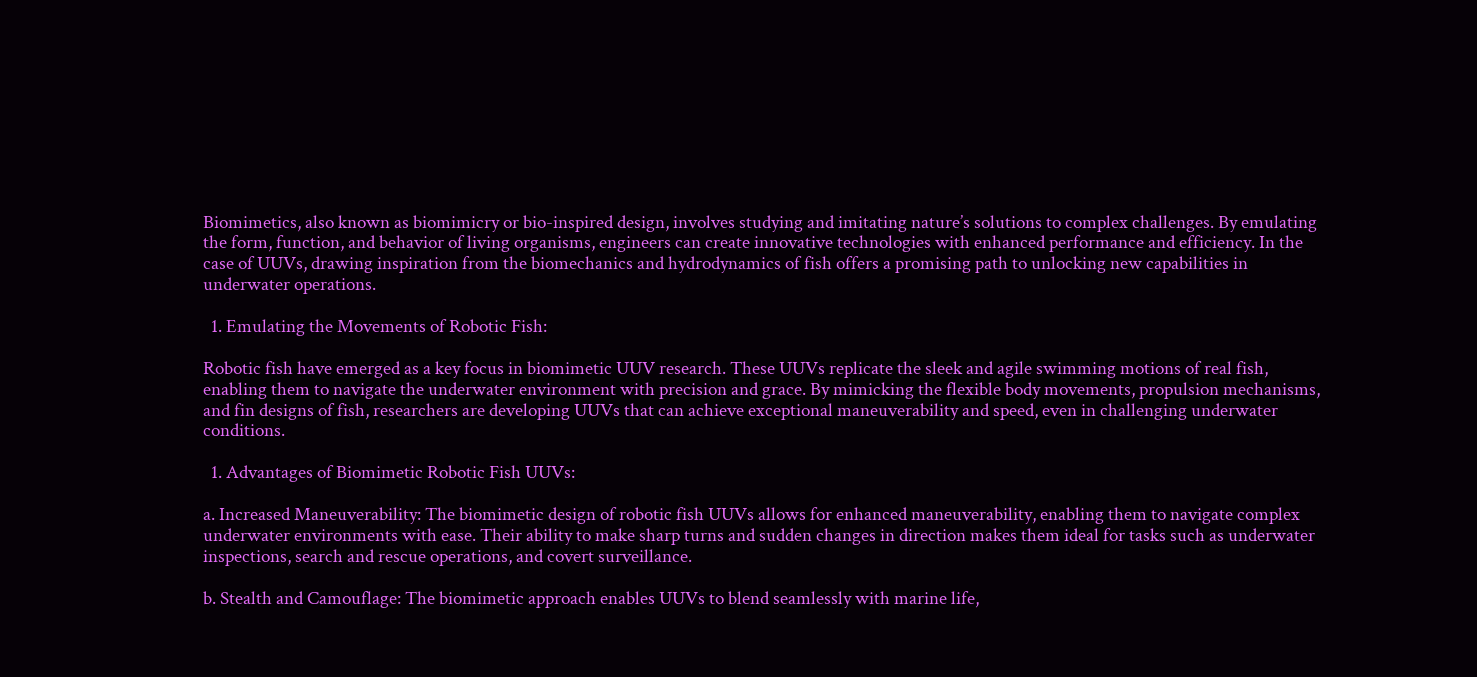Biomimetics, also known as biomimicry or bio-inspired design, involves studying and imitating nature’s solutions to complex challenges. By emulating the form, function, and behavior of living organisms, engineers can create innovative technologies with enhanced performance and efficiency. In the case of UUVs, drawing inspiration from the biomechanics and hydrodynamics of fish offers a promising path to unlocking new capabilities in underwater operations.

  1. Emulating the Movements of Robotic Fish:

Robotic fish have emerged as a key focus in biomimetic UUV research. These UUVs replicate the sleek and agile swimming motions of real fish, enabling them to navigate the underwater environment with precision and grace. By mimicking the flexible body movements, propulsion mechanisms, and fin designs of fish, researchers are developing UUVs that can achieve exceptional maneuverability and speed, even in challenging underwater conditions.

  1. Advantages of Biomimetic Robotic Fish UUVs:

a. Increased Maneuverability: The biomimetic design of robotic fish UUVs allows for enhanced maneuverability, enabling them to navigate complex underwater environments with ease. Their ability to make sharp turns and sudden changes in direction makes them ideal for tasks such as underwater inspections, search and rescue operations, and covert surveillance.

b. Stealth and Camouflage: The biomimetic approach enables UUVs to blend seamlessly with marine life,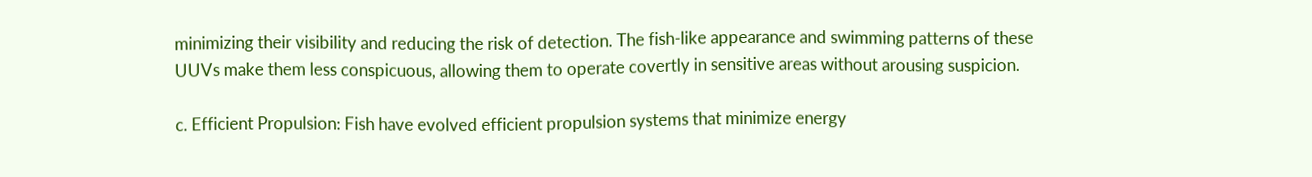minimizing their visibility and reducing the risk of detection. The fish-like appearance and swimming patterns of these UUVs make them less conspicuous, allowing them to operate covertly in sensitive areas without arousing suspicion.

c. Efficient Propulsion: Fish have evolved efficient propulsion systems that minimize energy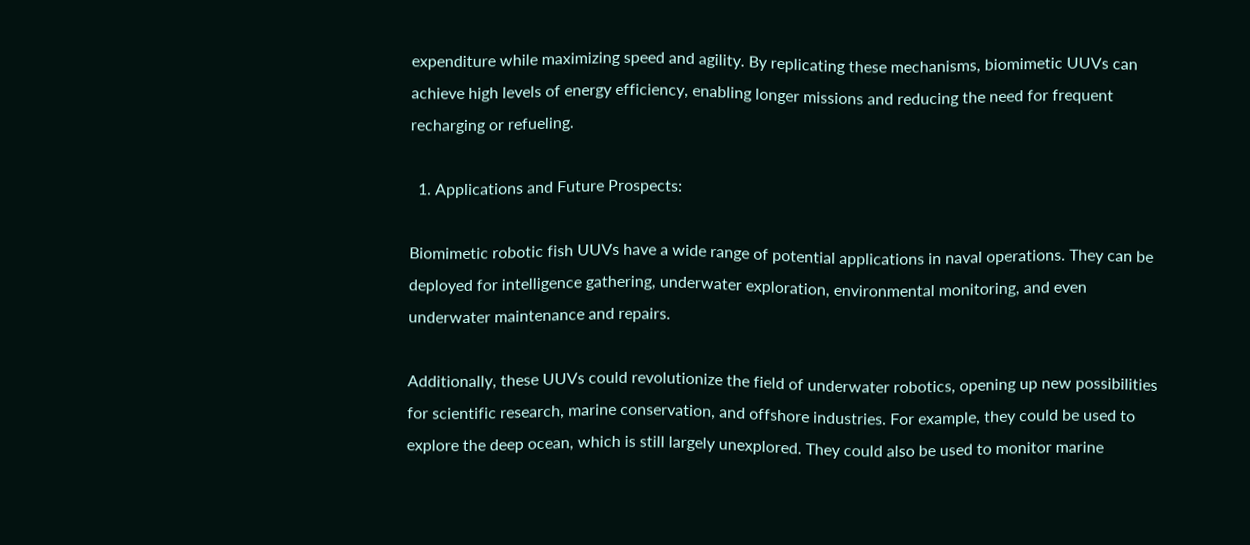expenditure while maximizing speed and agility. By replicating these mechanisms, biomimetic UUVs can achieve high levels of energy efficiency, enabling longer missions and reducing the need for frequent recharging or refueling.

  1. Applications and Future Prospects:

Biomimetic robotic fish UUVs have a wide range of potential applications in naval operations. They can be deployed for intelligence gathering, underwater exploration, environmental monitoring, and even underwater maintenance and repairs.

Additionally, these UUVs could revolutionize the field of underwater robotics, opening up new possibilities for scientific research, marine conservation, and offshore industries. For example, they could be used to explore the deep ocean, which is still largely unexplored. They could also be used to monitor marine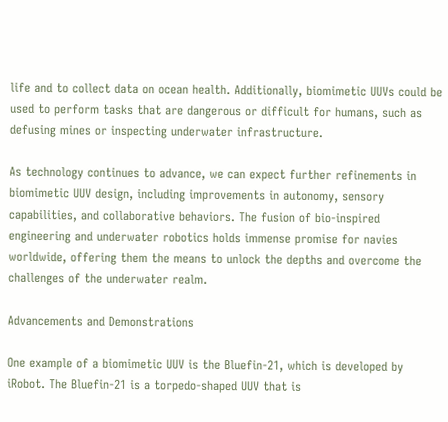life and to collect data on ocean health. Additionally, biomimetic UUVs could be used to perform tasks that are dangerous or difficult for humans, such as defusing mines or inspecting underwater infrastructure.

As technology continues to advance, we can expect further refinements in biomimetic UUV design, including improvements in autonomy, sensory capabilities, and collaborative behaviors. The fusion of bio-inspired engineering and underwater robotics holds immense promise for navies worldwide, offering them the means to unlock the depths and overcome the challenges of the underwater realm.

Advancements and Demonstrations

One example of a biomimetic UUV is the Bluefin-21, which is developed by iRobot. The Bluefin-21 is a torpedo-shaped UUV that is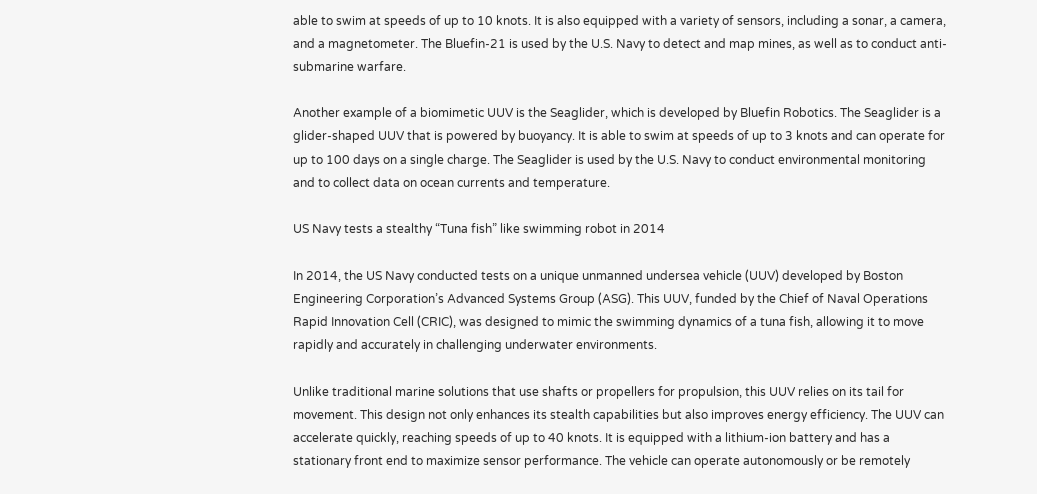able to swim at speeds of up to 10 knots. It is also equipped with a variety of sensors, including a sonar, a camera, and a magnetometer. The Bluefin-21 is used by the U.S. Navy to detect and map mines, as well as to conduct anti-submarine warfare.

Another example of a biomimetic UUV is the Seaglider, which is developed by Bluefin Robotics. The Seaglider is a glider-shaped UUV that is powered by buoyancy. It is able to swim at speeds of up to 3 knots and can operate for up to 100 days on a single charge. The Seaglider is used by the U.S. Navy to conduct environmental monitoring and to collect data on ocean currents and temperature.

US Navy tests a stealthy “Tuna fish” like swimming robot in 2014

In 2014, the US Navy conducted tests on a unique unmanned undersea vehicle (UUV) developed by Boston Engineering Corporation’s Advanced Systems Group (ASG). This UUV, funded by the Chief of Naval Operations Rapid Innovation Cell (CRIC), was designed to mimic the swimming dynamics of a tuna fish, allowing it to move rapidly and accurately in challenging underwater environments.

Unlike traditional marine solutions that use shafts or propellers for propulsion, this UUV relies on its tail for movement. This design not only enhances its stealth capabilities but also improves energy efficiency. The UUV can accelerate quickly, reaching speeds of up to 40 knots. It is equipped with a lithium-ion battery and has a stationary front end to maximize sensor performance. The vehicle can operate autonomously or be remotely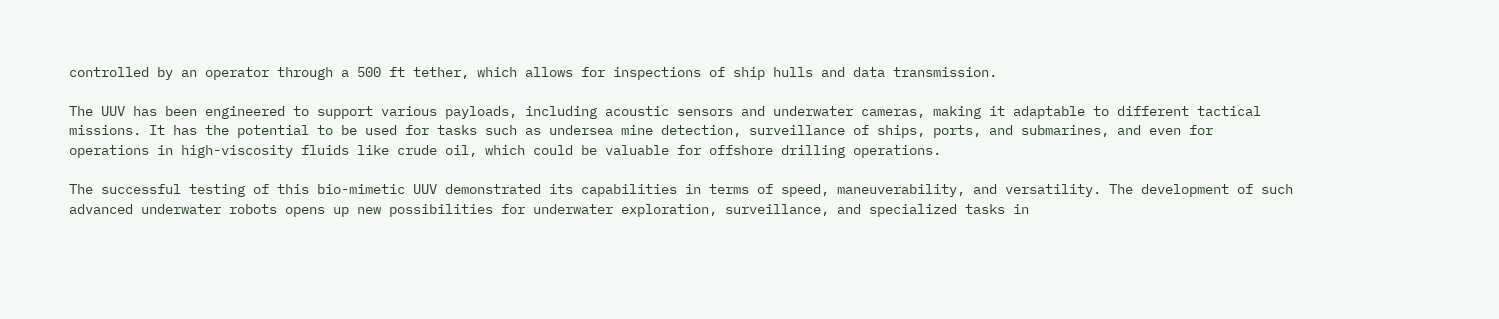controlled by an operator through a 500 ft tether, which allows for inspections of ship hulls and data transmission.

The UUV has been engineered to support various payloads, including acoustic sensors and underwater cameras, making it adaptable to different tactical missions. It has the potential to be used for tasks such as undersea mine detection, surveillance of ships, ports, and submarines, and even for operations in high-viscosity fluids like crude oil, which could be valuable for offshore drilling operations.

The successful testing of this bio-mimetic UUV demonstrated its capabilities in terms of speed, maneuverability, and versatility. The development of such advanced underwater robots opens up new possibilities for underwater exploration, surveillance, and specialized tasks in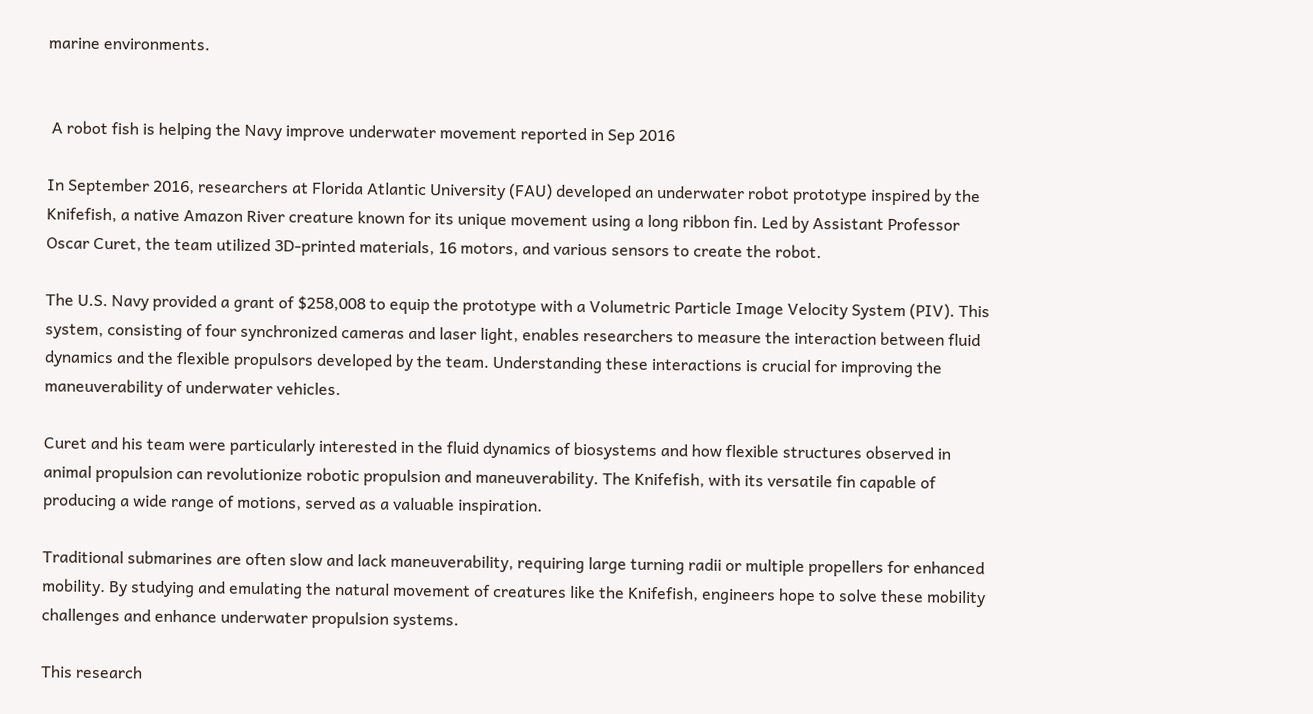marine environments.


 A robot fish is helping the Navy improve underwater movement reported in Sep 2016

In September 2016, researchers at Florida Atlantic University (FAU) developed an underwater robot prototype inspired by the Knifefish, a native Amazon River creature known for its unique movement using a long ribbon fin. Led by Assistant Professor Oscar Curet, the team utilized 3D-printed materials, 16 motors, and various sensors to create the robot.

The U.S. Navy provided a grant of $258,008 to equip the prototype with a Volumetric Particle Image Velocity System (PIV). This system, consisting of four synchronized cameras and laser light, enables researchers to measure the interaction between fluid dynamics and the flexible propulsors developed by the team. Understanding these interactions is crucial for improving the maneuverability of underwater vehicles.

Curet and his team were particularly interested in the fluid dynamics of biosystems and how flexible structures observed in animal propulsion can revolutionize robotic propulsion and maneuverability. The Knifefish, with its versatile fin capable of producing a wide range of motions, served as a valuable inspiration.

Traditional submarines are often slow and lack maneuverability, requiring large turning radii or multiple propellers for enhanced mobility. By studying and emulating the natural movement of creatures like the Knifefish, engineers hope to solve these mobility challenges and enhance underwater propulsion systems.

This research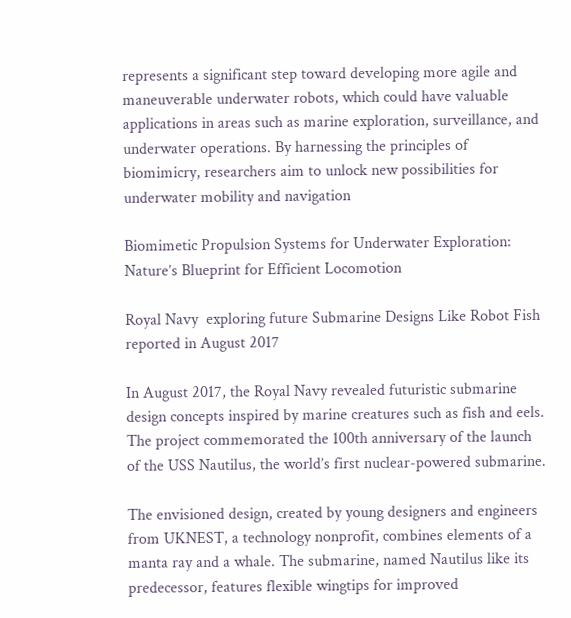represents a significant step toward developing more agile and maneuverable underwater robots, which could have valuable applications in areas such as marine exploration, surveillance, and underwater operations. By harnessing the principles of biomimicry, researchers aim to unlock new possibilities for underwater mobility and navigation

Biomimetic Propulsion Systems for Underwater Exploration: Nature’s Blueprint for Efficient Locomotion

Royal Navy  exploring future Submarine Designs Like Robot Fish reported in August 2017

In August 2017, the Royal Navy revealed futuristic submarine design concepts inspired by marine creatures such as fish and eels. The project commemorated the 100th anniversary of the launch of the USS Nautilus, the world’s first nuclear-powered submarine.

The envisioned design, created by young designers and engineers from UKNEST, a technology nonprofit, combines elements of a manta ray and a whale. The submarine, named Nautilus like its predecessor, features flexible wingtips for improved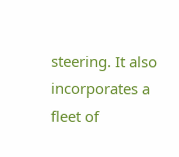steering. It also incorporates a fleet of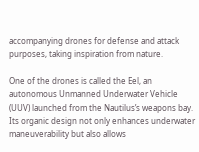accompanying drones for defense and attack purposes, taking inspiration from nature.

One of the drones is called the Eel, an autonomous Unmanned Underwater Vehicle (UUV) launched from the Nautilus’s weapons bay. Its organic design not only enhances underwater maneuverability but also allows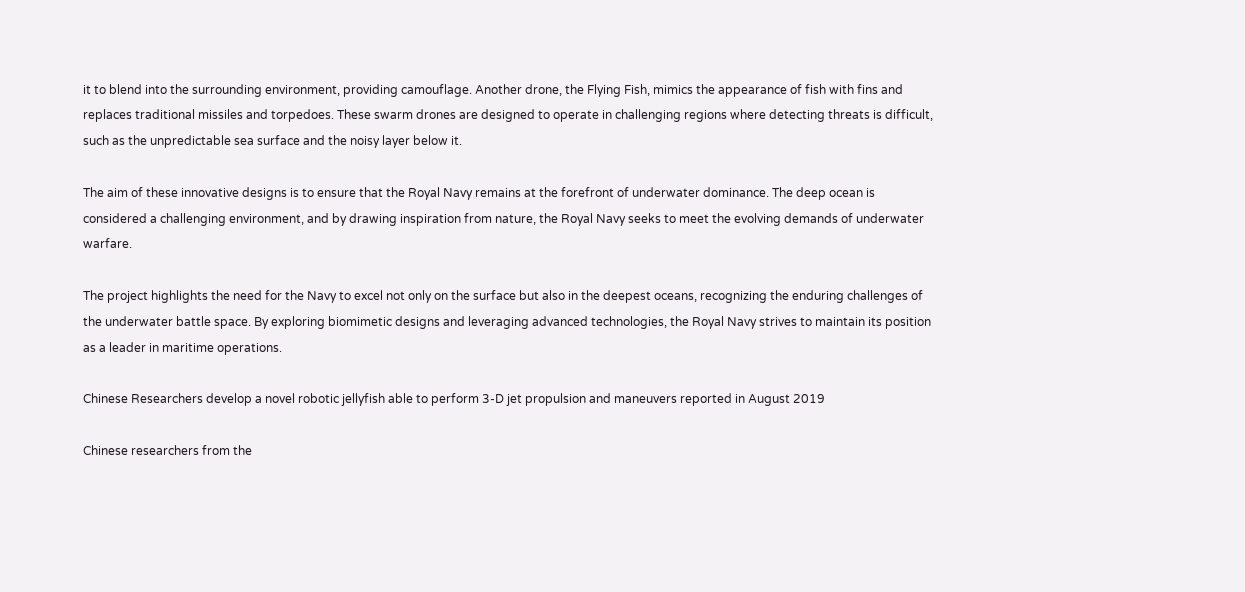it to blend into the surrounding environment, providing camouflage. Another drone, the Flying Fish, mimics the appearance of fish with fins and replaces traditional missiles and torpedoes. These swarm drones are designed to operate in challenging regions where detecting threats is difficult, such as the unpredictable sea surface and the noisy layer below it.

The aim of these innovative designs is to ensure that the Royal Navy remains at the forefront of underwater dominance. The deep ocean is considered a challenging environment, and by drawing inspiration from nature, the Royal Navy seeks to meet the evolving demands of underwater warfare.

The project highlights the need for the Navy to excel not only on the surface but also in the deepest oceans, recognizing the enduring challenges of the underwater battle space. By exploring biomimetic designs and leveraging advanced technologies, the Royal Navy strives to maintain its position as a leader in maritime operations.

Chinese Researchers develop a novel robotic jellyfish able to perform 3-D jet propulsion and maneuvers reported in August 2019

Chinese researchers from the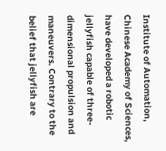Institute of Automation, Chinese Academy of Sciences, have developed a robotic jellyfish capable of three-dimensional propulsion and maneuvers. Contrary to the belief that jellyfish are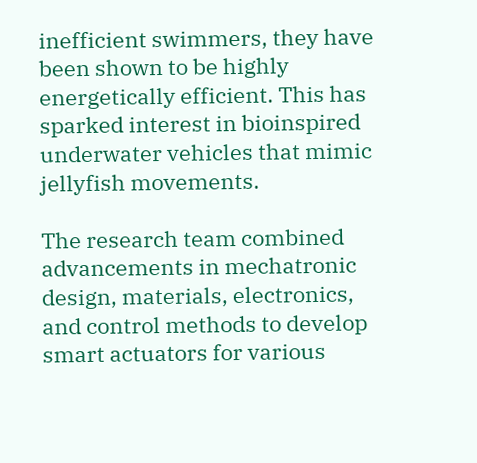inefficient swimmers, they have been shown to be highly energetically efficient. This has sparked interest in bioinspired underwater vehicles that mimic jellyfish movements.

The research team combined advancements in mechatronic design, materials, electronics, and control methods to develop smart actuators for various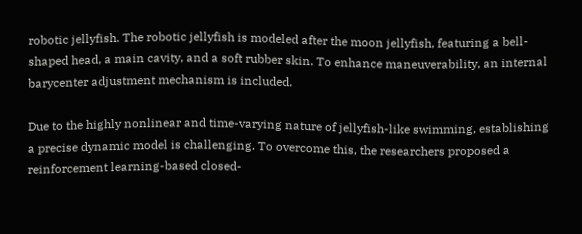robotic jellyfish. The robotic jellyfish is modeled after the moon jellyfish, featuring a bell-shaped head, a main cavity, and a soft rubber skin. To enhance maneuverability, an internal barycenter adjustment mechanism is included.

Due to the highly nonlinear and time-varying nature of jellyfish-like swimming, establishing a precise dynamic model is challenging. To overcome this, the researchers proposed a reinforcement learning-based closed-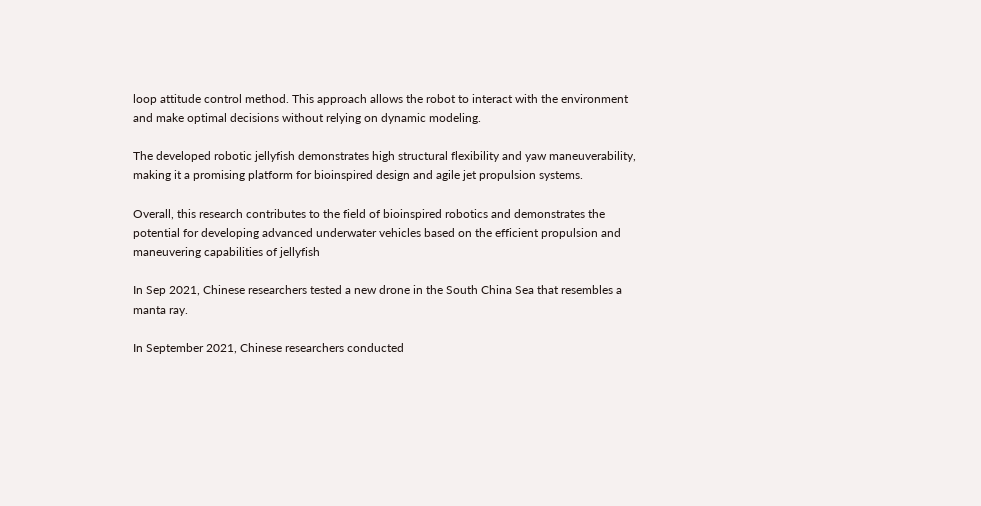loop attitude control method. This approach allows the robot to interact with the environment and make optimal decisions without relying on dynamic modeling.

The developed robotic jellyfish demonstrates high structural flexibility and yaw maneuverability, making it a promising platform for bioinspired design and agile jet propulsion systems.

Overall, this research contributes to the field of bioinspired robotics and demonstrates the potential for developing advanced underwater vehicles based on the efficient propulsion and maneuvering capabilities of jellyfish

In Sep 2021, Chinese researchers tested a new drone in the South China Sea that resembles a manta ray.

In September 2021, Chinese researchers conducted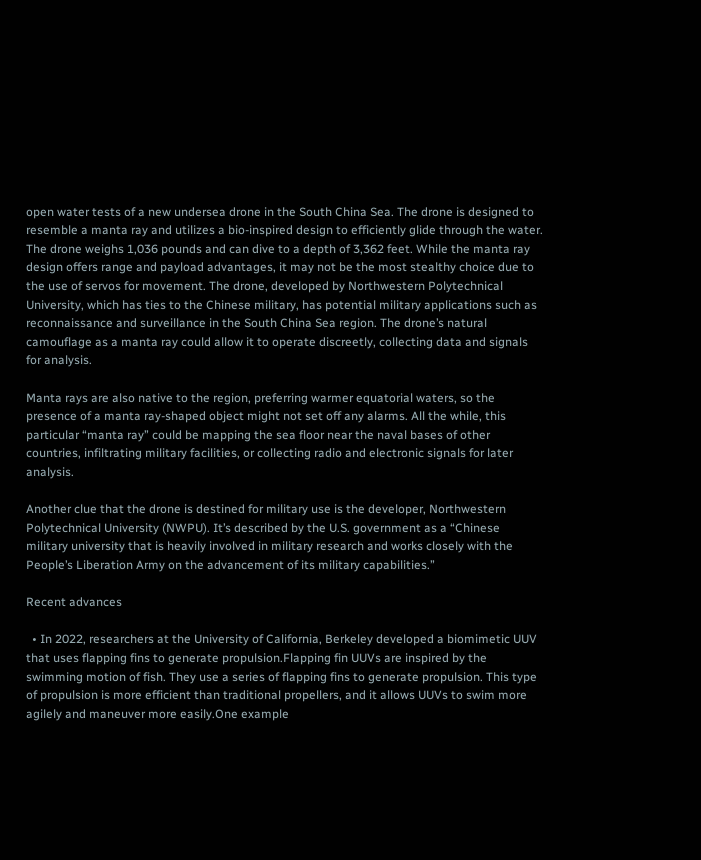open water tests of a new undersea drone in the South China Sea. The drone is designed to resemble a manta ray and utilizes a bio-inspired design to efficiently glide through the water. The drone weighs 1,036 pounds and can dive to a depth of 3,362 feet. While the manta ray design offers range and payload advantages, it may not be the most stealthy choice due to the use of servos for movement. The drone, developed by Northwestern Polytechnical University, which has ties to the Chinese military, has potential military applications such as reconnaissance and surveillance in the South China Sea region. The drone’s natural camouflage as a manta ray could allow it to operate discreetly, collecting data and signals for analysis.

Manta rays are also native to the region, preferring warmer equatorial waters, so the presence of a manta ray-shaped object might not set off any alarms. All the while, this particular “manta ray” could be mapping the sea floor near the naval bases of other countries, infiltrating military facilities, or collecting radio and electronic signals for later analysis.

Another clue that the drone is destined for military use is the developer, Northwestern Polytechnical University (NWPU). It’s described by the U.S. government as a “Chinese military university that is heavily involved in military research and works closely with the People’s Liberation Army on the advancement of its military capabilities.”

Recent advances

  • In 2022, researchers at the University of California, Berkeley developed a biomimetic UUV that uses flapping fins to generate propulsion.Flapping fin UUVs are inspired by the swimming motion of fish. They use a series of flapping fins to generate propulsion. This type of propulsion is more efficient than traditional propellers, and it allows UUVs to swim more agilely and maneuver more easily.One example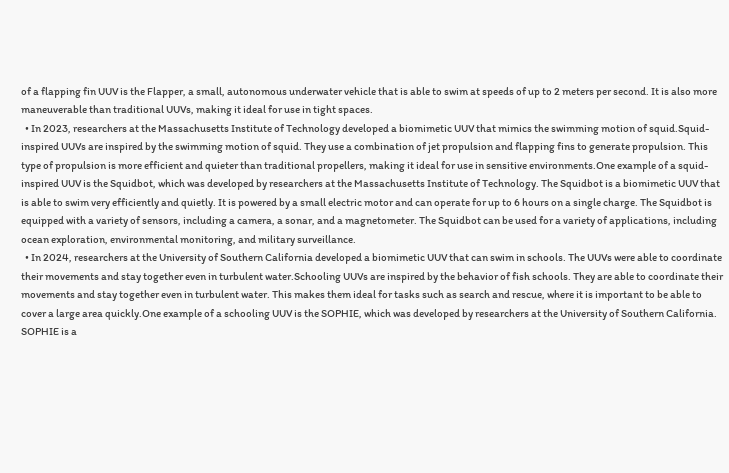of a flapping fin UUV is the Flapper, a small, autonomous underwater vehicle that is able to swim at speeds of up to 2 meters per second. It is also more maneuverable than traditional UUVs, making it ideal for use in tight spaces.
  • In 2023, researchers at the Massachusetts Institute of Technology developed a biomimetic UUV that mimics the swimming motion of squid.Squid-inspired UUVs are inspired by the swimming motion of squid. They use a combination of jet propulsion and flapping fins to generate propulsion. This type of propulsion is more efficient and quieter than traditional propellers, making it ideal for use in sensitive environments.One example of a squid-inspired UUV is the Squidbot, which was developed by researchers at the Massachusetts Institute of Technology. The Squidbot is a biomimetic UUV that is able to swim very efficiently and quietly. It is powered by a small electric motor and can operate for up to 6 hours on a single charge. The Squidbot is equipped with a variety of sensors, including a camera, a sonar, and a magnetometer. The Squidbot can be used for a variety of applications, including ocean exploration, environmental monitoring, and military surveillance.
  • In 2024, researchers at the University of Southern California developed a biomimetic UUV that can swim in schools. The UUVs were able to coordinate their movements and stay together even in turbulent water.Schooling UUVs are inspired by the behavior of fish schools. They are able to coordinate their movements and stay together even in turbulent water. This makes them ideal for tasks such as search and rescue, where it is important to be able to cover a large area quickly.One example of a schooling UUV is the SOPHIE, which was developed by researchers at the University of Southern California. SOPHIE is a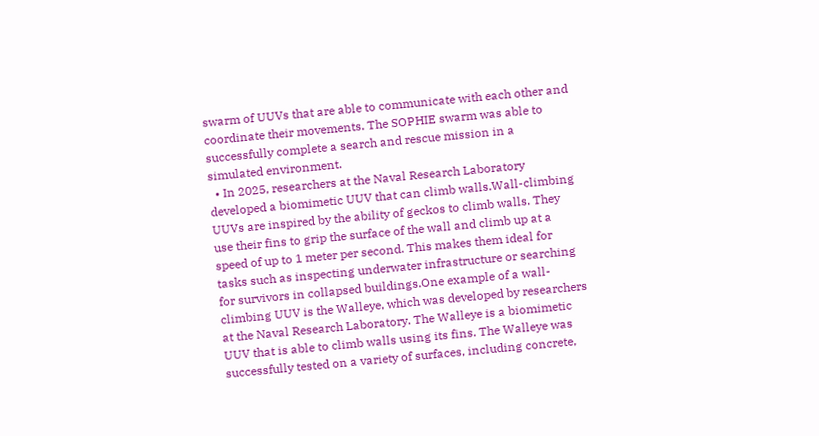swarm of UUVs that are able to communicate with each other and coordinate their movements. The SOPHIE swarm was able to successfully complete a search and rescue mission in a simulated environment.
  • In 2025, researchers at the Naval Research Laboratory developed a biomimetic UUV that can climb walls.Wall-climbing UUVs are inspired by the ability of geckos to climb walls. They use their fins to grip the surface of the wall and climb up at a speed of up to 1 meter per second. This makes them ideal for tasks such as inspecting underwater infrastructure or searching for survivors in collapsed buildings.One example of a wall-climbing UUV is the Walleye, which was developed by researchers at the Naval Research Laboratory. The Walleye is a biomimetic UUV that is able to climb walls using its fins. The Walleye was successfully tested on a variety of surfaces, including concrete,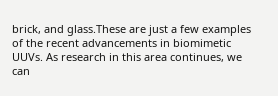brick, and glass.These are just a few examples of the recent advancements in biomimetic UUVs. As research in this area continues, we can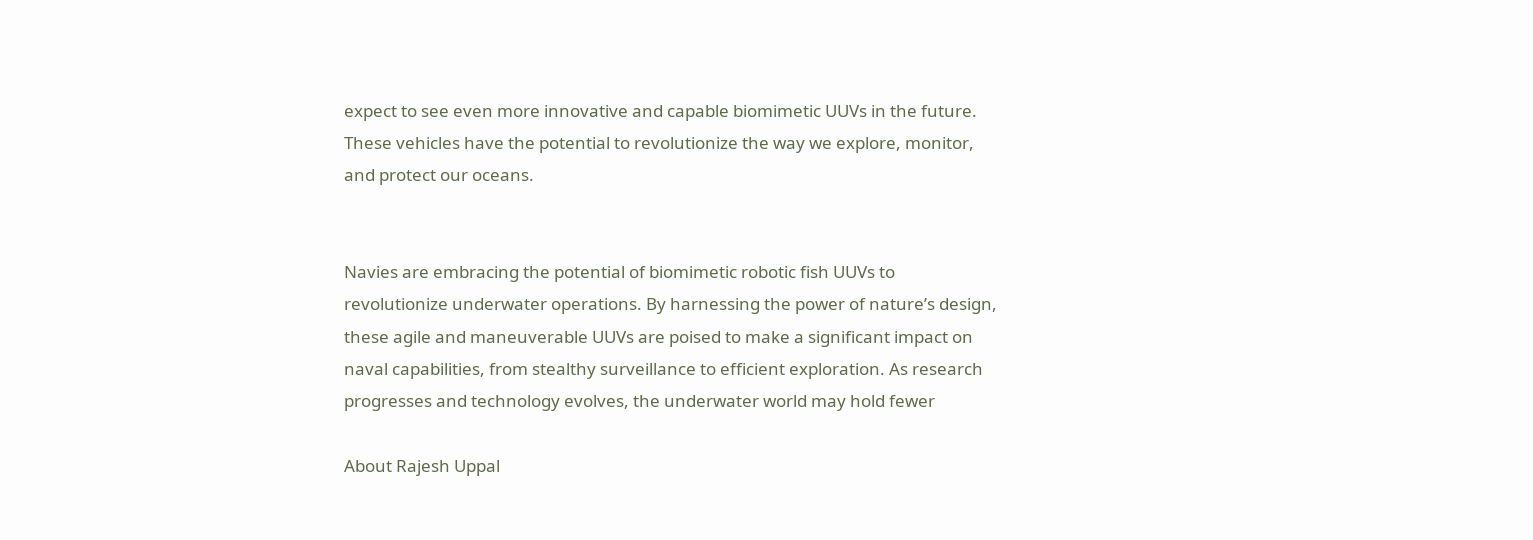expect to see even more innovative and capable biomimetic UUVs in the future. These vehicles have the potential to revolutionize the way we explore, monitor, and protect our oceans.


Navies are embracing the potential of biomimetic robotic fish UUVs to revolutionize underwater operations. By harnessing the power of nature’s design, these agile and maneuverable UUVs are poised to make a significant impact on naval capabilities, from stealthy surveillance to efficient exploration. As research progresses and technology evolves, the underwater world may hold fewer

About Rajesh Uppal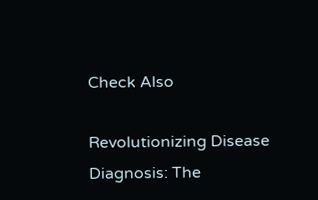Check Also

Revolutionizing Disease Diagnosis: The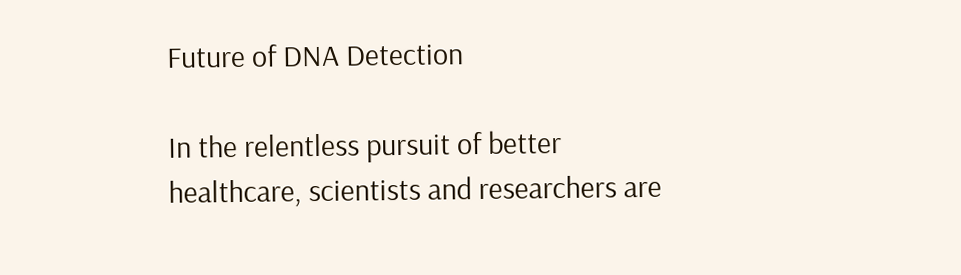Future of DNA Detection

In the relentless pursuit of better healthcare, scientists and researchers are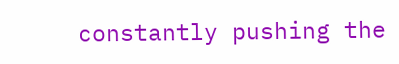constantly pushing the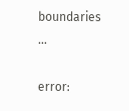boundaries …

error: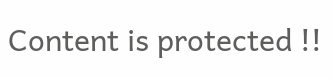Content is protected !!